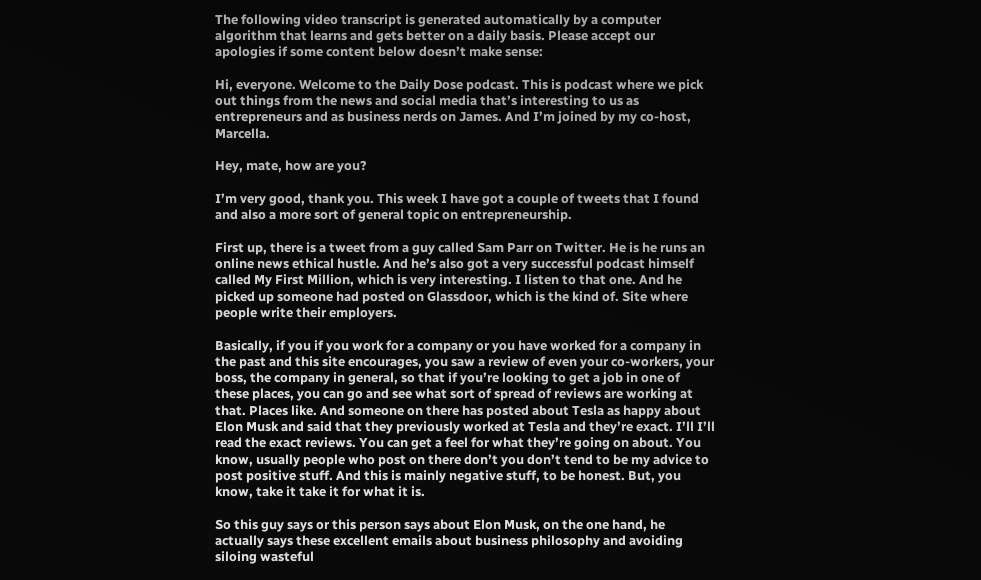The following video transcript is generated automatically by a computer algorithm that learns and gets better on a daily basis. Please accept our apologies if some content below doesn’t make sense:

Hi, everyone. Welcome to the Daily Dose podcast. This is podcast where we pick out things from the news and social media that’s interesting to us as entrepreneurs and as business nerds on James. And I’m joined by my co-host, Marcella.

Hey, mate, how are you?

I’m very good, thank you. This week I have got a couple of tweets that I found and also a more sort of general topic on entrepreneurship.

First up, there is a tweet from a guy called Sam Parr on Twitter. He is he runs an online news ethical hustle. And he’s also got a very successful podcast himself called My First Million, which is very interesting. I listen to that one. And he picked up someone had posted on Glassdoor, which is the kind of. Site where people write their employers.

Basically, if you if you work for a company or you have worked for a company in the past and this site encourages, you saw a review of even your co-workers, your boss, the company in general, so that if you’re looking to get a job in one of these places, you can go and see what sort of spread of reviews are working at that. Places like. And someone on there has posted about Tesla as happy about Elon Musk and said that they previously worked at Tesla and they’re exact. I’ll I’ll read the exact reviews. You can get a feel for what they’re going on about. You know, usually people who post on there don’t you don’t tend to be my advice to post positive stuff. And this is mainly negative stuff, to be honest. But, you know, take it take it for what it is.

So this guy says or this person says about Elon Musk, on the one hand, he actually says these excellent emails about business philosophy and avoiding siloing wasteful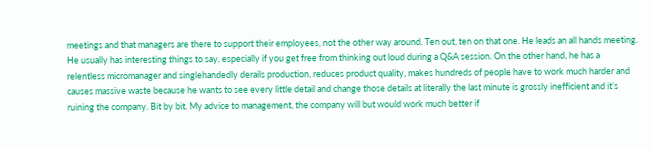meetings and that managers are there to support their employees, not the other way around. Ten out, ten on that one. He leads an all hands meeting. He usually has interesting things to say, especially if you get free from thinking out loud during a Q&A session. On the other hand, he has a relentless micromanager and singlehandedly derails production, reduces product quality, makes hundreds of people have to work much harder and causes massive waste because he wants to see every little detail and change those details at literally the last minute is grossly inefficient and it’s ruining the company. Bit by bit. My advice to management, the company will but would work much better if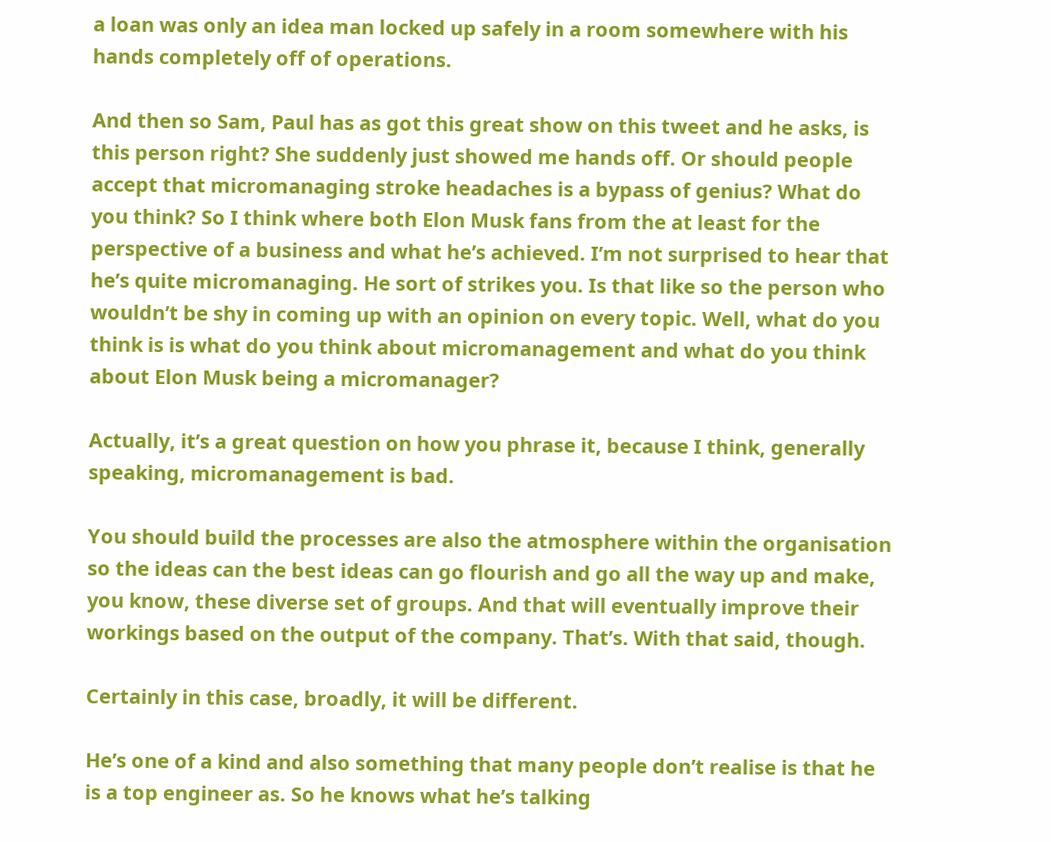a loan was only an idea man locked up safely in a room somewhere with his hands completely off of operations.

And then so Sam, Paul has as got this great show on this tweet and he asks, is this person right? She suddenly just showed me hands off. Or should people accept that micromanaging stroke headaches is a bypass of genius? What do you think? So I think where both Elon Musk fans from the at least for the perspective of a business and what he’s achieved. I’m not surprised to hear that he’s quite micromanaging. He sort of strikes you. Is that like so the person who wouldn’t be shy in coming up with an opinion on every topic. Well, what do you think is is what do you think about micromanagement and what do you think about Elon Musk being a micromanager?

Actually, it’s a great question on how you phrase it, because I think, generally speaking, micromanagement is bad.

You should build the processes are also the atmosphere within the organisation so the ideas can the best ideas can go flourish and go all the way up and make, you know, these diverse set of groups. And that will eventually improve their workings based on the output of the company. That’s. With that said, though.

Certainly in this case, broadly, it will be different.

He’s one of a kind and also something that many people don’t realise is that he is a top engineer as. So he knows what he’s talking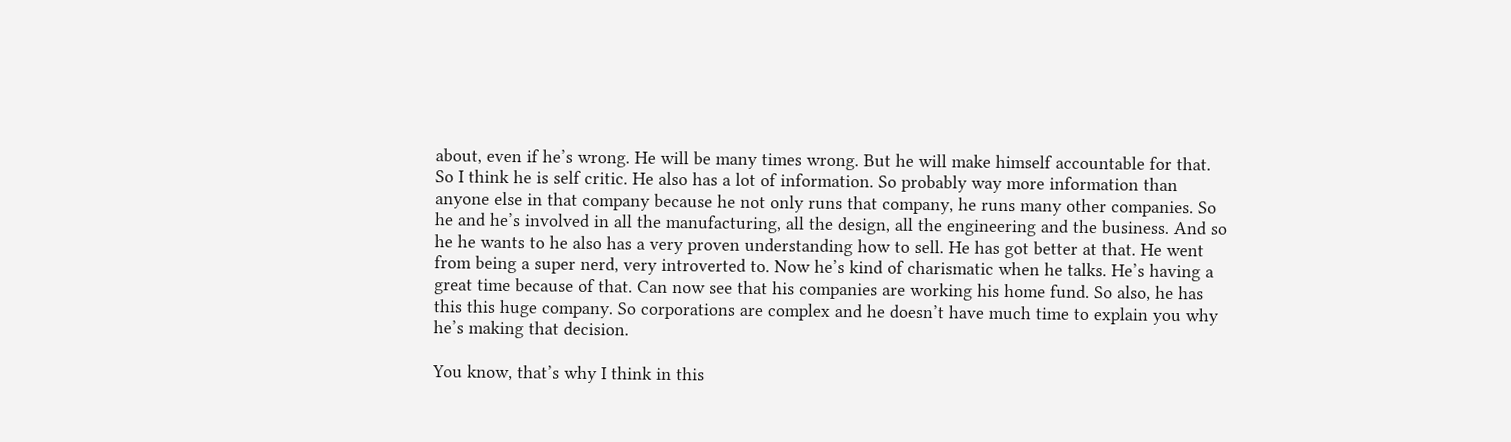about, even if he’s wrong. He will be many times wrong. But he will make himself accountable for that. So I think he is self critic. He also has a lot of information. So probably way more information than anyone else in that company because he not only runs that company, he runs many other companies. So he and he’s involved in all the manufacturing, all the design, all the engineering and the business. And so he he wants to he also has a very proven understanding how to sell. He has got better at that. He went from being a super nerd, very introverted to. Now he’s kind of charismatic when he talks. He’s having a great time because of that. Can now see that his companies are working his home fund. So also, he has this this huge company. So corporations are complex and he doesn’t have much time to explain you why he’s making that decision.

You know, that’s why I think in this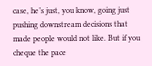case, he’s just, you know, going just pushing downstream decisions that made people would not like. But if you cheque the pace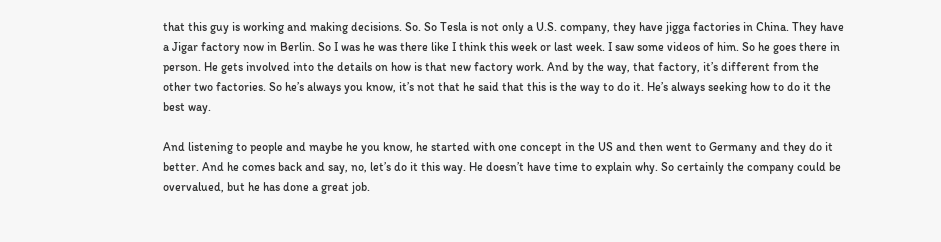that this guy is working and making decisions. So. So Tesla is not only a U.S. company, they have jigga factories in China. They have a Jigar factory now in Berlin. So I was he was there like I think this week or last week. I saw some videos of him. So he goes there in person. He gets involved into the details on how is that new factory work. And by the way, that factory, it’s different from the other two factories. So he’s always you know, it’s not that he said that this is the way to do it. He’s always seeking how to do it the best way.

And listening to people and maybe he you know, he started with one concept in the US and then went to Germany and they do it better. And he comes back and say, no, let’s do it this way. He doesn’t have time to explain why. So certainly the company could be overvalued, but he has done a great job.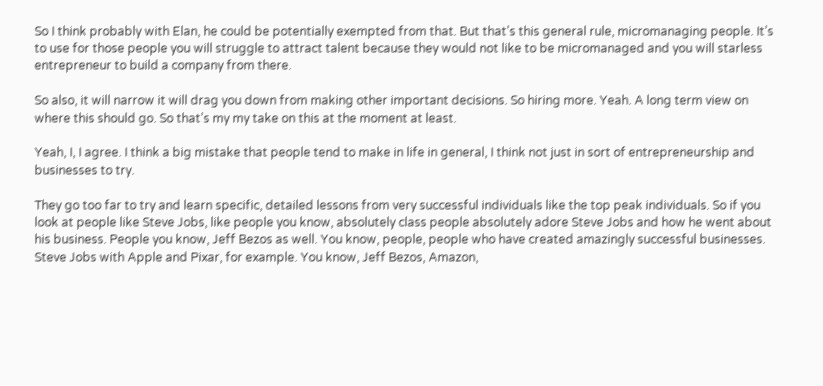So I think probably with Elan, he could be potentially exempted from that. But that’s this general rule, micromanaging people. It’s to use for those people you will struggle to attract talent because they would not like to be micromanaged and you will starless entrepreneur to build a company from there.

So also, it will narrow it will drag you down from making other important decisions. So hiring more. Yeah. A long term view on where this should go. So that’s my my take on this at the moment at least.

Yeah, I, I agree. I think a big mistake that people tend to make in life in general, I think not just in sort of entrepreneurship and businesses to try.

They go too far to try and learn specific, detailed lessons from very successful individuals like the top peak individuals. So if you look at people like Steve Jobs, like people you know, absolutely class people absolutely adore Steve Jobs and how he went about his business. People you know, Jeff Bezos as well. You know, people, people who have created amazingly successful businesses. Steve Jobs with Apple and Pixar, for example. You know, Jeff Bezos, Amazon,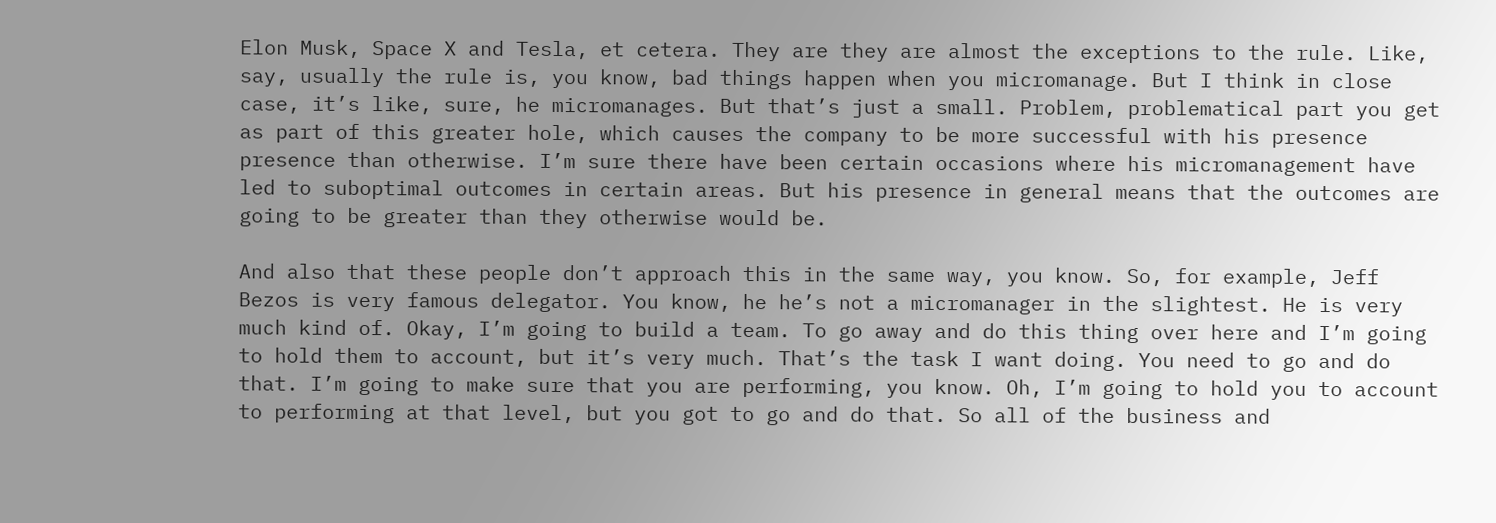Elon Musk, Space X and Tesla, et cetera. They are they are almost the exceptions to the rule. Like, say, usually the rule is, you know, bad things happen when you micromanage. But I think in close case, it’s like, sure, he micromanages. But that’s just a small. Problem, problematical part you get as part of this greater hole, which causes the company to be more successful with his presence presence than otherwise. I’m sure there have been certain occasions where his micromanagement have led to suboptimal outcomes in certain areas. But his presence in general means that the outcomes are going to be greater than they otherwise would be.

And also that these people don’t approach this in the same way, you know. So, for example, Jeff Bezos is very famous delegator. You know, he he’s not a micromanager in the slightest. He is very much kind of. Okay, I’m going to build a team. To go away and do this thing over here and I’m going to hold them to account, but it’s very much. That’s the task I want doing. You need to go and do that. I’m going to make sure that you are performing, you know. Oh, I’m going to hold you to account to performing at that level, but you got to go and do that. So all of the business and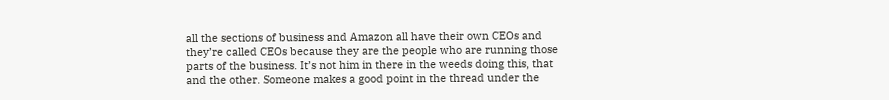all the sections of business and Amazon all have their own CEOs and they’re called CEOs because they are the people who are running those parts of the business. It’s not him in there in the weeds doing this, that and the other. Someone makes a good point in the thread under the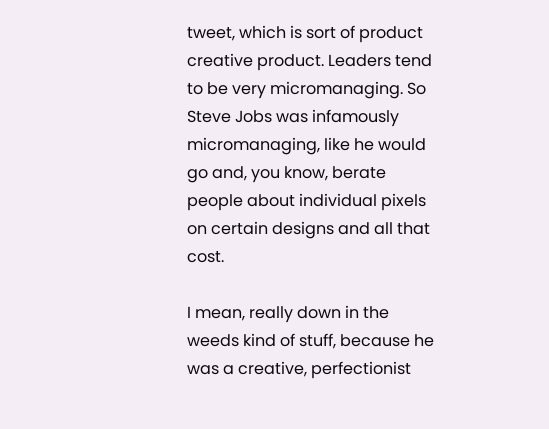tweet, which is sort of product creative product. Leaders tend to be very micromanaging. So Steve Jobs was infamously micromanaging, like he would go and, you know, berate people about individual pixels on certain designs and all that cost.

I mean, really down in the weeds kind of stuff, because he was a creative, perfectionist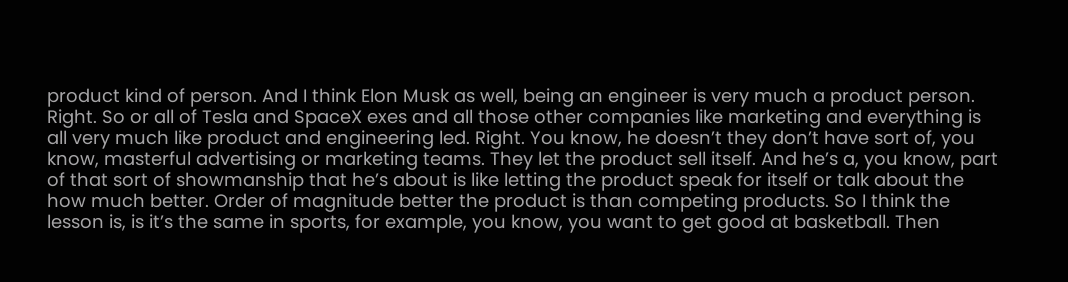product kind of person. And I think Elon Musk as well, being an engineer is very much a product person. Right. So or all of Tesla and SpaceX exes and all those other companies like marketing and everything is all very much like product and engineering led. Right. You know, he doesn’t they don’t have sort of, you know, masterful advertising or marketing teams. They let the product sell itself. And he’s a, you know, part of that sort of showmanship that he’s about is like letting the product speak for itself or talk about the how much better. Order of magnitude better the product is than competing products. So I think the lesson is, is it’s the same in sports, for example, you know, you want to get good at basketball. Then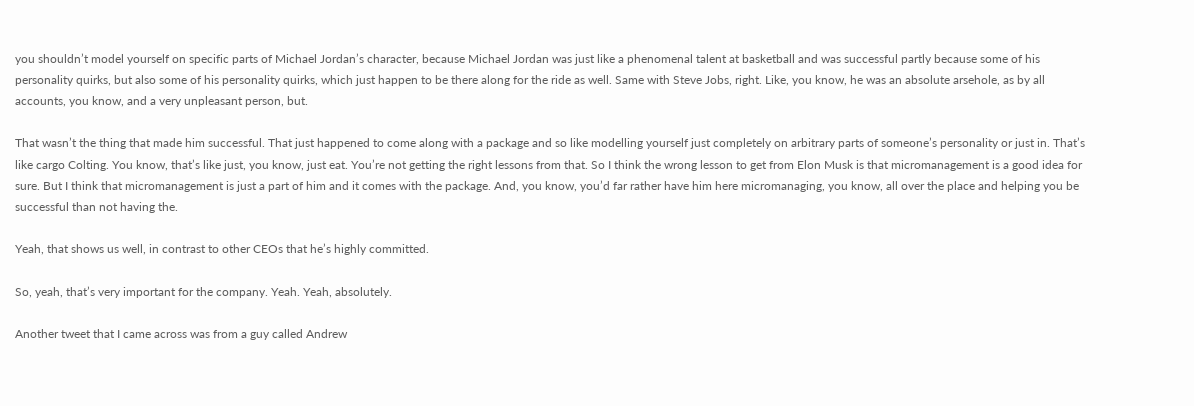you shouldn’t model yourself on specific parts of Michael Jordan’s character, because Michael Jordan was just like a phenomenal talent at basketball and was successful partly because some of his personality quirks, but also some of his personality quirks, which just happen to be there along for the ride as well. Same with Steve Jobs, right. Like, you know, he was an absolute arsehole, as by all accounts, you know, and a very unpleasant person, but.

That wasn’t the thing that made him successful. That just happened to come along with a package and so like modelling yourself just completely on arbitrary parts of someone’s personality or just in. That’s like cargo Colting. You know, that’s like just, you know, just eat. You’re not getting the right lessons from that. So I think the wrong lesson to get from Elon Musk is that micromanagement is a good idea for sure. But I think that micromanagement is just a part of him and it comes with the package. And, you know, you’d far rather have him here micromanaging, you know, all over the place and helping you be successful than not having the.

Yeah, that shows us well, in contrast to other CEOs that he’s highly committed.

So, yeah, that’s very important for the company. Yeah. Yeah, absolutely.

Another tweet that I came across was from a guy called Andrew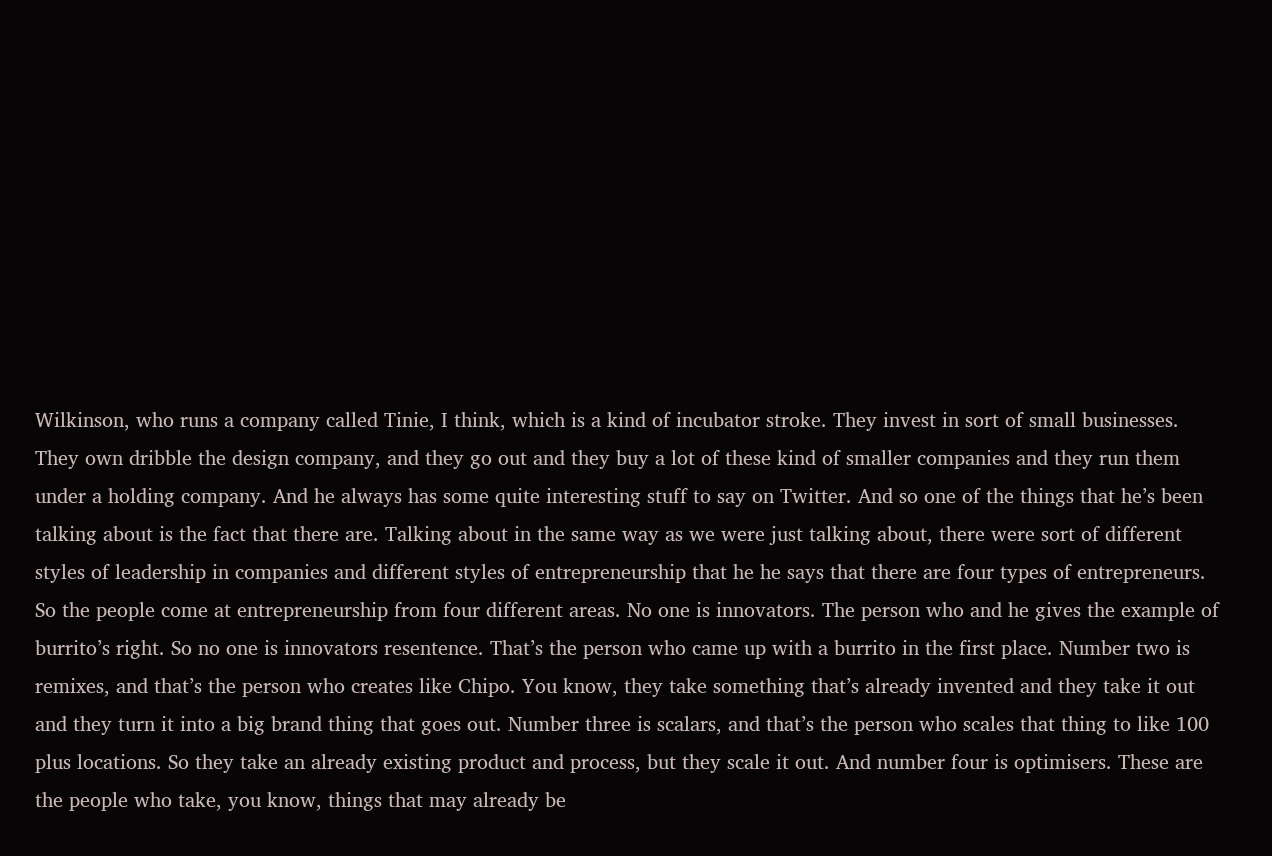Wilkinson, who runs a company called Tinie, I think, which is a kind of incubator stroke. They invest in sort of small businesses. They own dribble the design company, and they go out and they buy a lot of these kind of smaller companies and they run them under a holding company. And he always has some quite interesting stuff to say on Twitter. And so one of the things that he’s been talking about is the fact that there are. Talking about in the same way as we were just talking about, there were sort of different styles of leadership in companies and different styles of entrepreneurship that he he says that there are four types of entrepreneurs. So the people come at entrepreneurship from four different areas. No one is innovators. The person who and he gives the example of burrito’s right. So no one is innovators resentence. That’s the person who came up with a burrito in the first place. Number two is remixes, and that’s the person who creates like Chipo. You know, they take something that’s already invented and they take it out and they turn it into a big brand thing that goes out. Number three is scalars, and that’s the person who scales that thing to like 100 plus locations. So they take an already existing product and process, but they scale it out. And number four is optimisers. These are the people who take, you know, things that may already be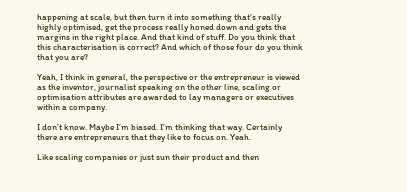happening at scale, but then turn it into something that’s really highly optimised, get the process really honed down and gets the margins in the right place. And that kind of stuff. Do you think that this characterisation is correct? And which of those four do you think that you are?

Yeah, I think in general, the perspective or the entrepreneur is viewed as the inventor, journalist speaking on the other line, scaling or optimisation attributes are awarded to lay managers or executives within a company.

I don’t know. Maybe I’m biased. I’m thinking that way. Certainly there are entrepreneurs that they like to focus on. Yeah.

Like scaling companies or just sun their product and then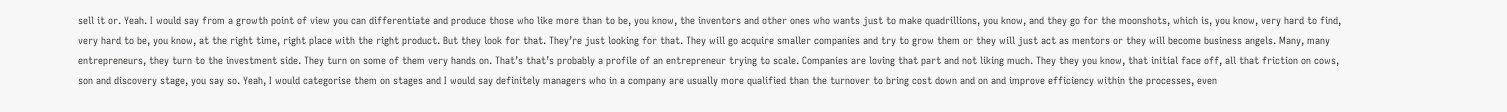sell it or. Yeah. I would say from a growth point of view you can differentiate and produce those who like more than to be, you know, the inventors and other ones who wants just to make quadrillions, you know, and they go for the moonshots, which is, you know, very hard to find, very hard to be, you know, at the right time, right place with the right product. But they look for that. They’re just looking for that. They will go acquire smaller companies and try to grow them or they will just act as mentors or they will become business angels. Many, many entrepreneurs, they turn to the investment side. They turn on some of them very hands on. That’s that’s probably a profile of an entrepreneur trying to scale. Companies are loving that part and not liking much. They they you know, that initial face off, all that friction on cows, son and discovery stage, you say so. Yeah, I would categorise them on stages and I would say definitely managers who in a company are usually more qualified than the turnover to bring cost down and on and improve efficiency within the processes, even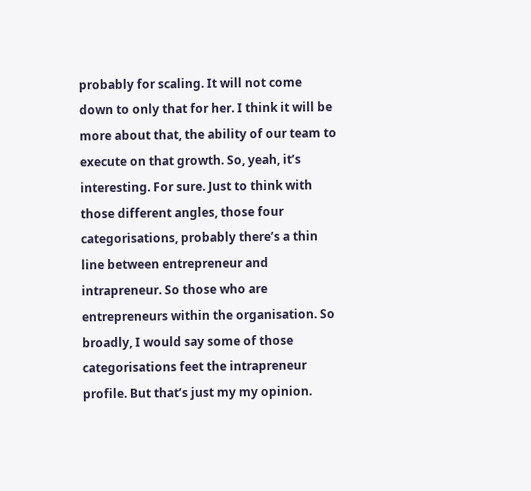probably for scaling. It will not come down to only that for her. I think it will be more about that, the ability of our team to execute on that growth. So, yeah, it’s interesting. For sure. Just to think with those different angles, those four categorisations, probably there’s a thin line between entrepreneur and intrapreneur. So those who are entrepreneurs within the organisation. So broadly, I would say some of those categorisations feet the intrapreneur profile. But that’s just my my opinion.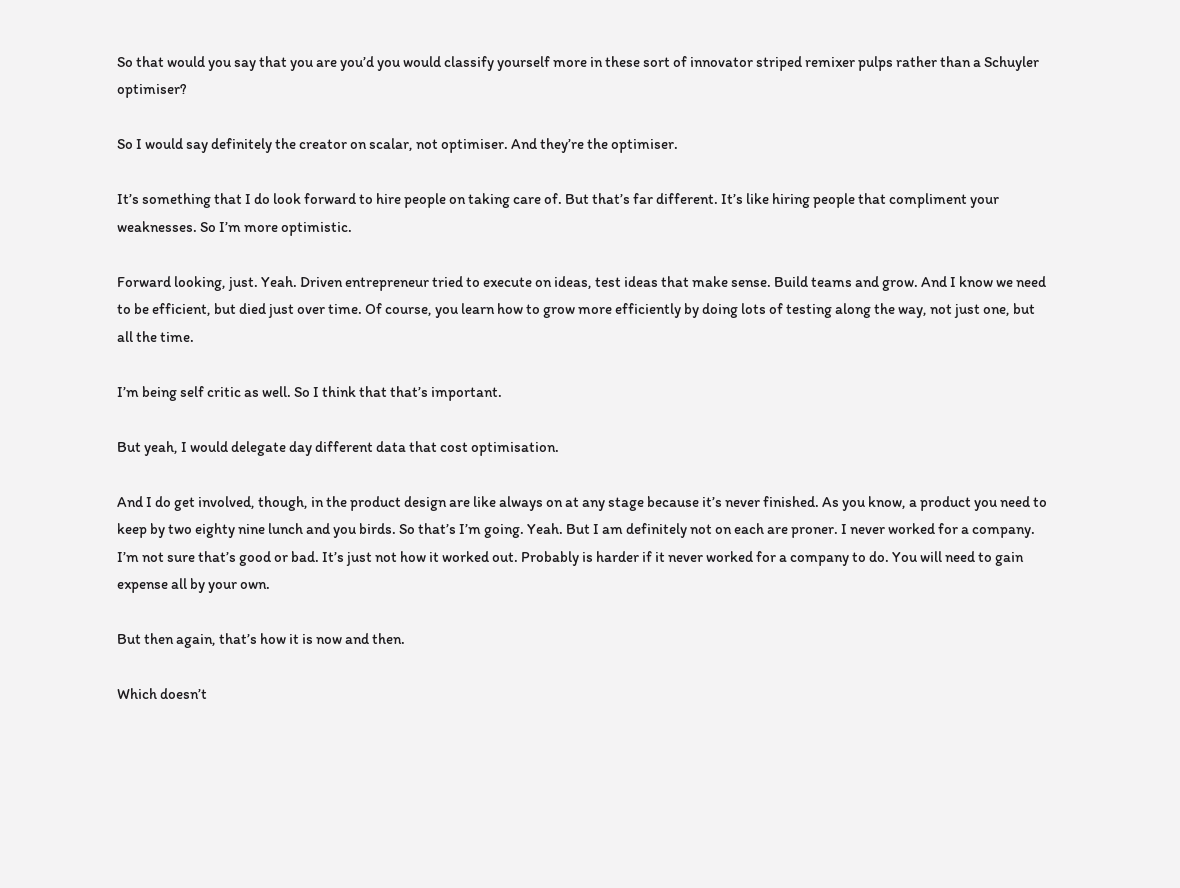So that would you say that you are you’d you would classify yourself more in these sort of innovator striped remixer pulps rather than a Schuyler optimiser?

So I would say definitely the creator on scalar, not optimiser. And they’re the optimiser.

It’s something that I do look forward to hire people on taking care of. But that’s far different. It’s like hiring people that compliment your weaknesses. So I’m more optimistic.

Forward looking, just. Yeah. Driven entrepreneur tried to execute on ideas, test ideas that make sense. Build teams and grow. And I know we need to be efficient, but died just over time. Of course, you learn how to grow more efficiently by doing lots of testing along the way, not just one, but all the time.

I’m being self critic as well. So I think that that’s important.

But yeah, I would delegate day different data that cost optimisation.

And I do get involved, though, in the product design are like always on at any stage because it’s never finished. As you know, a product you need to keep by two eighty nine lunch and you birds. So that’s I’m going. Yeah. But I am definitely not on each are proner. I never worked for a company. I’m not sure that’s good or bad. It’s just not how it worked out. Probably is harder if it never worked for a company to do. You will need to gain expense all by your own.

But then again, that’s how it is now and then.

Which doesn’t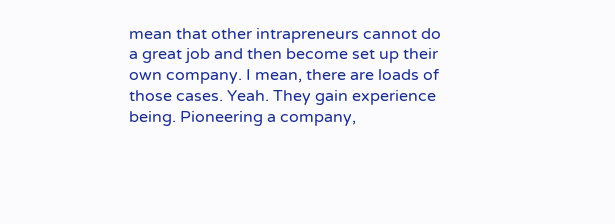mean that other intrapreneurs cannot do a great job and then become set up their own company. I mean, there are loads of those cases. Yeah. They gain experience being. Pioneering a company,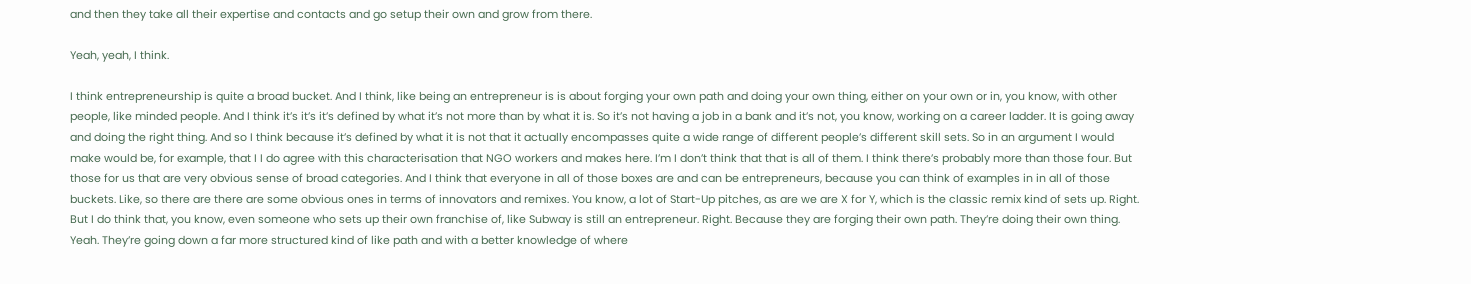and then they take all their expertise and contacts and go setup their own and grow from there.

Yeah, yeah, I think.

I think entrepreneurship is quite a broad bucket. And I think, like being an entrepreneur is is about forging your own path and doing your own thing, either on your own or in, you know, with other people, like minded people. And I think it’s it’s it’s defined by what it’s not more than by what it is. So it’s not having a job in a bank and it’s not, you know, working on a career ladder. It is going away and doing the right thing. And so I think because it’s defined by what it is not that it actually encompasses quite a wide range of different people’s different skill sets. So in an argument I would make would be, for example, that I I do agree with this characterisation that NGO workers and makes here. I’m I don’t think that that is all of them. I think there’s probably more than those four. But those for us that are very obvious sense of broad categories. And I think that everyone in all of those boxes are and can be entrepreneurs, because you can think of examples in in all of those buckets. Like, so there are there are some obvious ones in terms of innovators and remixes. You know, a lot of Start-Up pitches, as are we are X for Y, which is the classic remix kind of sets up. Right. But I do think that, you know, even someone who sets up their own franchise of, like Subway is still an entrepreneur. Right. Because they are forging their own path. They’re doing their own thing. Yeah. They’re going down a far more structured kind of like path and with a better knowledge of where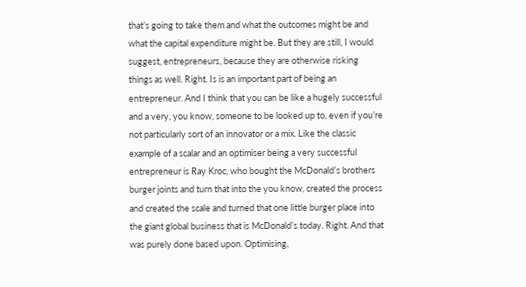that’s going to take them and what the outcomes might be and what the capital expenditure might be. But they are still, I would suggest, entrepreneurs, because they are otherwise risking things as well. Right. Is is an important part of being an entrepreneur. And I think that you can be like a hugely successful and a very, you know, someone to be looked up to, even if you’re not particularly sort of an innovator or a mix. Like the classic example of a scalar and an optimiser being a very successful entrepreneur is Ray Kroc, who bought the McDonald’s brothers burger joints and turn that into the you know, created the process and created the scale and turned that one little burger place into the giant global business that is McDonald’s today. Right. And that was purely done based upon. Optimising,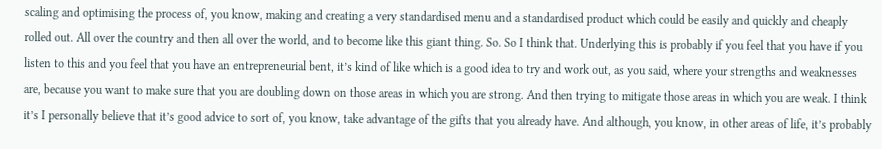scaling and optimising the process of, you know, making and creating a very standardised menu and a standardised product which could be easily and quickly and cheaply rolled out. All over the country and then all over the world, and to become like this giant thing. So. So I think that. Underlying this is probably if you feel that you have if you listen to this and you feel that you have an entrepreneurial bent, it’s kind of like which is a good idea to try and work out, as you said, where your strengths and weaknesses are, because you want to make sure that you are doubling down on those areas in which you are strong. And then trying to mitigate those areas in which you are weak. I think it’s I personally believe that it’s good advice to sort of, you know, take advantage of the gifts that you already have. And although, you know, in other areas of life, it’s probably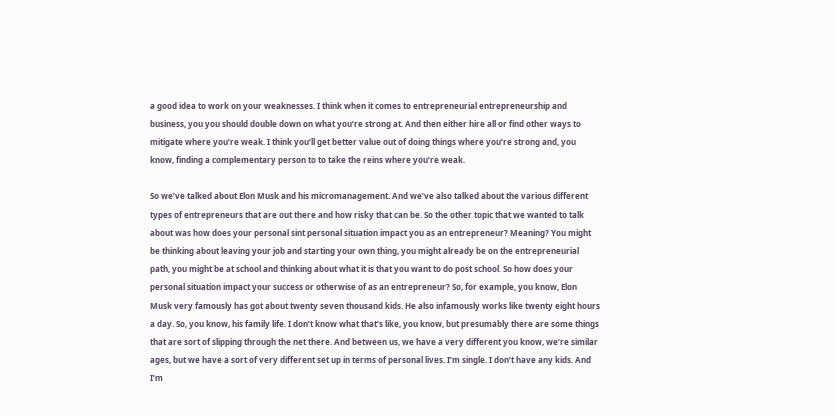a good idea to work on your weaknesses. I think when it comes to entrepreneurial entrepreneurship and business, you you should double down on what you’re strong at. And then either hire all or find other ways to mitigate where you’re weak. I think you’ll get better value out of doing things where you’re strong and, you know, finding a complementary person to to take the reins where you’re weak.

So we’ve talked about Elon Musk and his micromanagement. And we’ve also talked about the various different types of entrepreneurs that are out there and how risky that can be. So the other topic that we wanted to talk about was how does your personal sint personal situation impact you as an entrepreneur? Meaning? You might be thinking about leaving your job and starting your own thing, you might already be on the entrepreneurial path, you might be at school and thinking about what it is that you want to do post school. So how does your personal situation impact your success or otherwise of as an entrepreneur? So, for example, you know, Elon Musk very famously has got about twenty seven thousand kids. He also infamously works like twenty eight hours a day. So, you know, his family life. I don’t know what that’s like, you know, but presumably there are some things that are sort of slipping through the net there. And between us, we have a very different you know, we’re similar ages, but we have a sort of very different set up in terms of personal lives. I’m single. I don’t have any kids. And I’m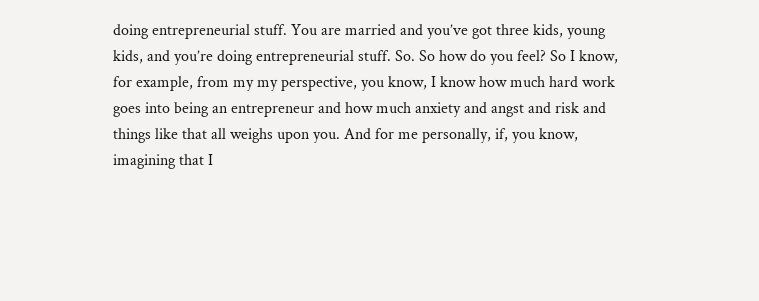doing entrepreneurial stuff. You are married and you’ve got three kids, young kids, and you’re doing entrepreneurial stuff. So. So how do you feel? So I know, for example, from my my perspective, you know, I know how much hard work goes into being an entrepreneur and how much anxiety and angst and risk and things like that all weighs upon you. And for me personally, if, you know, imagining that I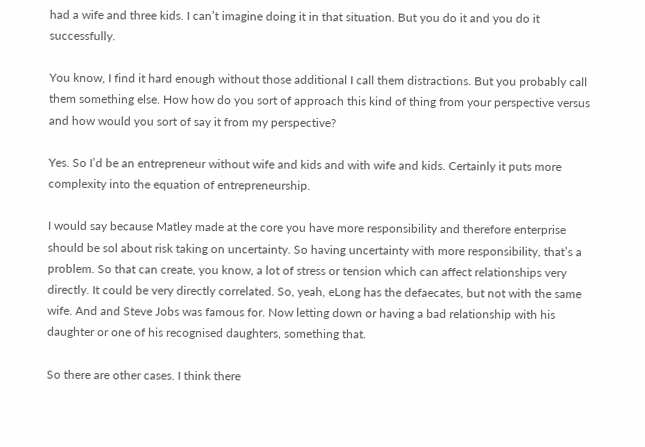had a wife and three kids. I can’t imagine doing it in that situation. But you do it and you do it successfully.

You know, I find it hard enough without those additional I call them distractions. But you probably call them something else. How how do you sort of approach this kind of thing from your perspective versus and how would you sort of say it from my perspective?

Yes. So I’d be an entrepreneur without wife and kids and with wife and kids. Certainly it puts more complexity into the equation of entrepreneurship.

I would say because Matley made at the core you have more responsibility and therefore enterprise should be sol about risk taking on uncertainty. So having uncertainty with more responsibility, that’s a problem. So that can create, you know, a lot of stress or tension which can affect relationships very directly. It could be very directly correlated. So, yeah, eLong has the defaecates, but not with the same wife. And and Steve Jobs was famous for. Now letting down or having a bad relationship with his daughter or one of his recognised daughters, something that.

So there are other cases. I think there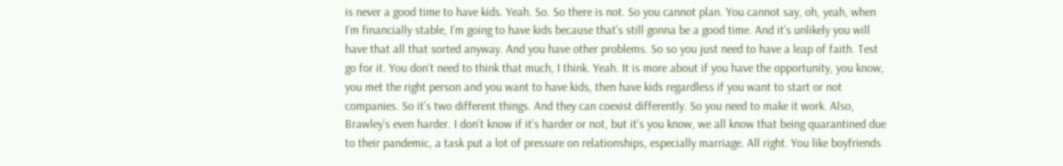is never a good time to have kids. Yeah. So. So there is not. So you cannot plan. You cannot say, oh, yeah, when I’m financially stable, I’m going to have kids because that’s still gonna be a good time. And it’s unlikely you will have that all that sorted anyway. And you have other problems. So so you just need to have a leap of faith. Test go for it. You don’t need to think that much, I think. Yeah. It is more about if you have the opportunity, you know, you met the right person and you want to have kids, then have kids regardless if you want to start or not companies. So it’s two different things. And they can coexist differently. So you need to make it work. Also, Brawley’s even harder. I don’t know if it’s harder or not, but it’s you know, we all know that being quarantined due to their pandemic, a task put a lot of pressure on relationships, especially marriage. All right. You like boyfriends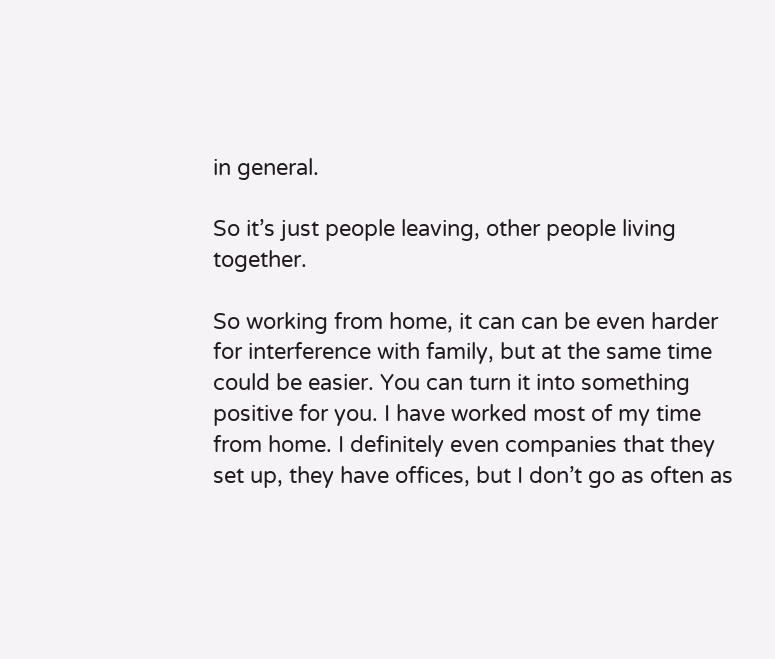in general.

So it’s just people leaving, other people living together.

So working from home, it can can be even harder for interference with family, but at the same time could be easier. You can turn it into something positive for you. I have worked most of my time from home. I definitely even companies that they set up, they have offices, but I don’t go as often as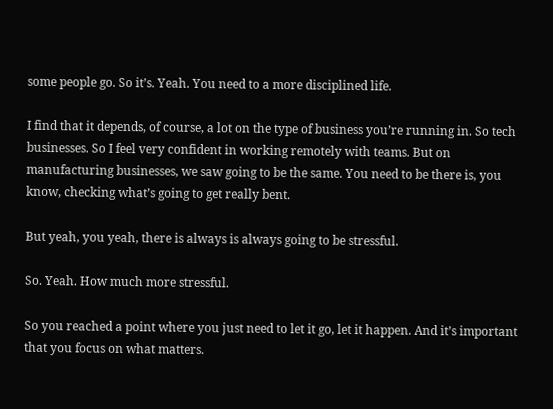some people go. So it’s. Yeah. You need to a more disciplined life.

I find that it depends, of course, a lot on the type of business you’re running in. So tech businesses. So I feel very confident in working remotely with teams. But on manufacturing businesses, we saw going to be the same. You need to be there is, you know, checking what’s going to get really bent.

But yeah, you yeah, there is always is always going to be stressful.

So. Yeah. How much more stressful.

So you reached a point where you just need to let it go, let it happen. And it’s important that you focus on what matters.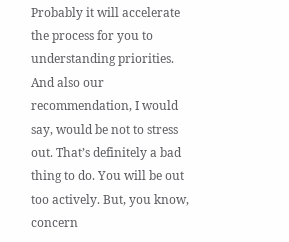Probably it will accelerate the process for you to understanding priorities. And also our recommendation, I would say, would be not to stress out. That’s definitely a bad thing to do. You will be out too actively. But, you know, concern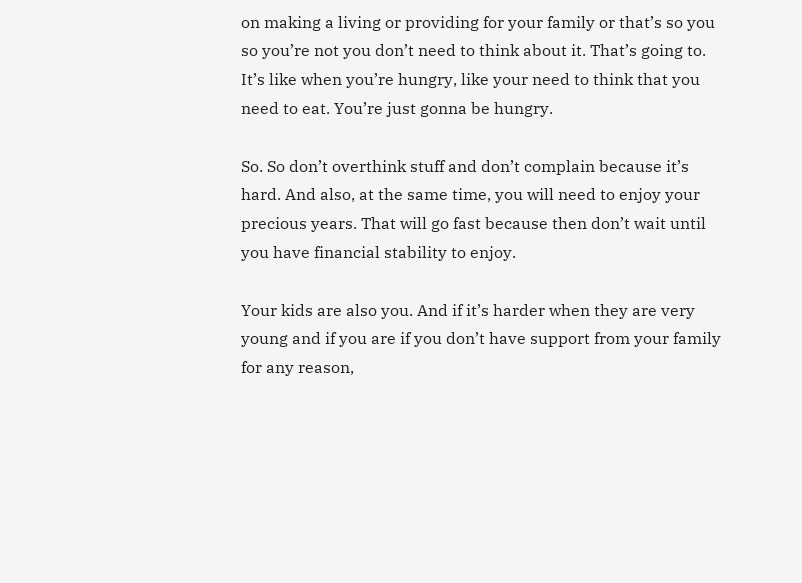on making a living or providing for your family or that’s so you so you’re not you don’t need to think about it. That’s going to. It’s like when you’re hungry, like your need to think that you need to eat. You’re just gonna be hungry.

So. So don’t overthink stuff and don’t complain because it’s hard. And also, at the same time, you will need to enjoy your precious years. That will go fast because then don’t wait until you have financial stability to enjoy.

Your kids are also you. And if it’s harder when they are very young and if you are if you don’t have support from your family for any reason,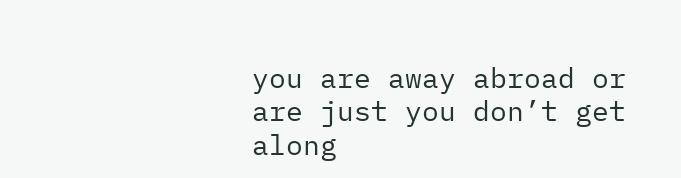you are away abroad or are just you don’t get along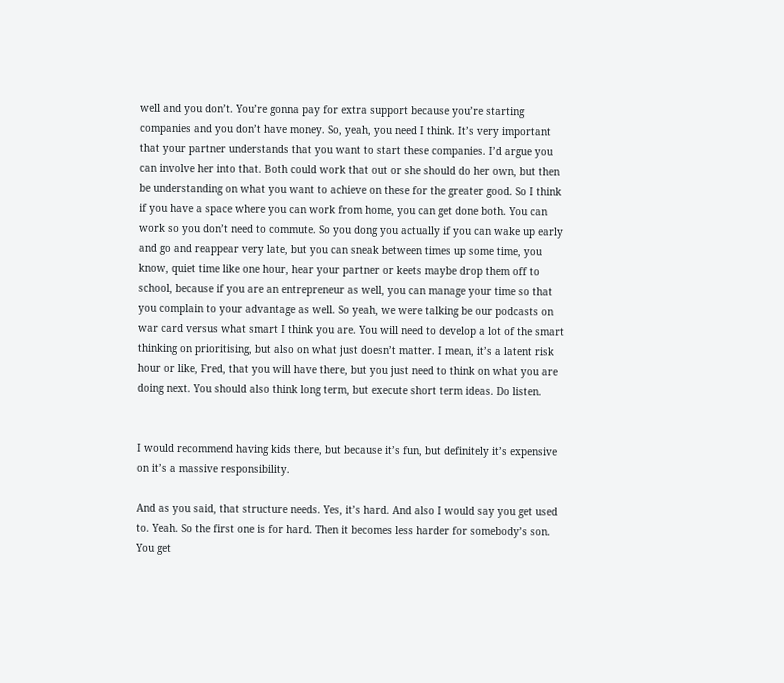well and you don’t. You’re gonna pay for extra support because you’re starting companies and you don’t have money. So, yeah, you need I think. It’s very important that your partner understands that you want to start these companies. I’d argue you can involve her into that. Both could work that out or she should do her own, but then be understanding on what you want to achieve on these for the greater good. So I think if you have a space where you can work from home, you can get done both. You can work so you don’t need to commute. So you dong you actually if you can wake up early and go and reappear very late, but you can sneak between times up some time, you know, quiet time like one hour, hear your partner or keets maybe drop them off to school, because if you are an entrepreneur as well, you can manage your time so that you complain to your advantage as well. So yeah, we were talking be our podcasts on war card versus what smart I think you are. You will need to develop a lot of the smart thinking on prioritising, but also on what just doesn’t matter. I mean, it’s a latent risk hour or like, Fred, that you will have there, but you just need to think on what you are doing next. You should also think long term, but execute short term ideas. Do listen.


I would recommend having kids there, but because it’s fun, but definitely it’s expensive on it’s a massive responsibility.

And as you said, that structure needs. Yes, it’s hard. And also I would say you get used to. Yeah. So the first one is for hard. Then it becomes less harder for somebody’s son. You get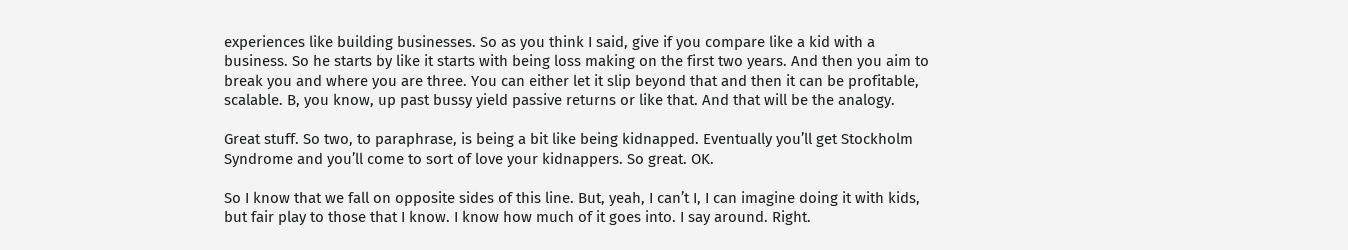experiences like building businesses. So as you think I said, give if you compare like a kid with a business. So he starts by like it starts with being loss making on the first two years. And then you aim to break you and where you are three. You can either let it slip beyond that and then it can be profitable, scalable. B, you know, up past bussy yield passive returns or like that. And that will be the analogy.

Great stuff. So two, to paraphrase, is being a bit like being kidnapped. Eventually you’ll get Stockholm Syndrome and you’ll come to sort of love your kidnappers. So great. OK.

So I know that we fall on opposite sides of this line. But, yeah, I can’t I, I can imagine doing it with kids, but fair play to those that I know. I know how much of it goes into. I say around. Right.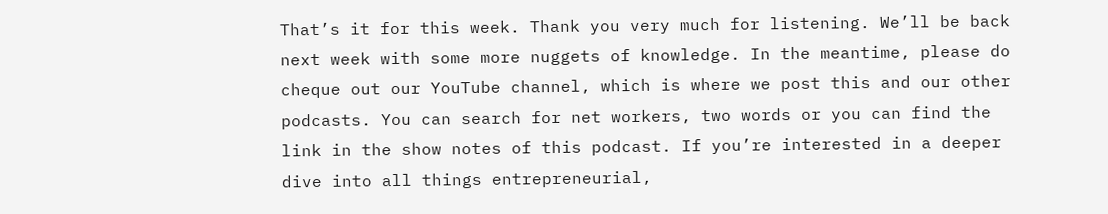That’s it for this week. Thank you very much for listening. We’ll be back next week with some more nuggets of knowledge. In the meantime, please do cheque out our YouTube channel, which is where we post this and our other podcasts. You can search for net workers, two words or you can find the link in the show notes of this podcast. If you’re interested in a deeper dive into all things entrepreneurial,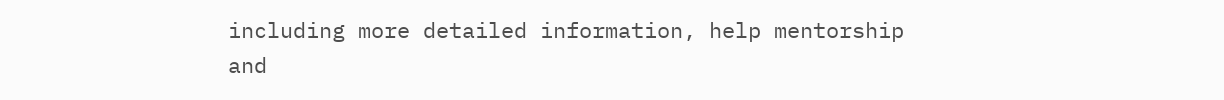including more detailed information, help mentorship and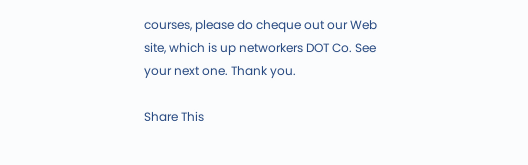courses, please do cheque out our Web site, which is up networkers DOT Co. See your next one. Thank you.

Share This